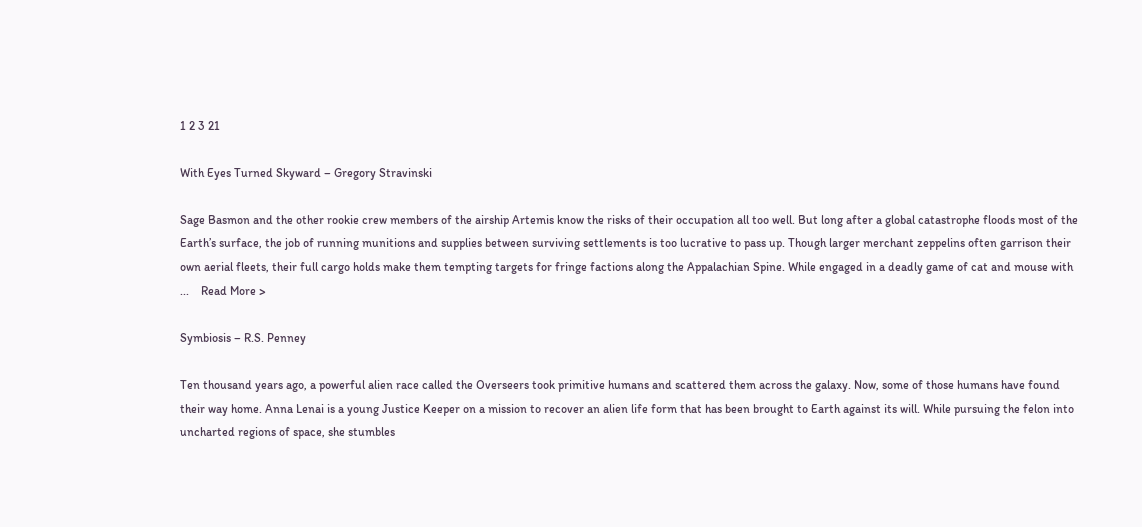1 2 3 21

With Eyes Turned Skyward – Gregory Stravinski

Sage Basmon and the other rookie crew members of the airship Artemis know the risks of their occupation all too well. But long after a global catastrophe floods most of the Earth’s surface, the job of running munitions and supplies between surviving settlements is too lucrative to pass up. Though larger merchant zeppelins often garrison their own aerial fleets, their full cargo holds make them tempting targets for fringe factions along the Appalachian Spine. While engaged in a deadly game of cat and mouse with ...    Read More >

Symbiosis – R.S. Penney

Ten thousand years ago, a powerful alien race called the Overseers took primitive humans and scattered them across the galaxy. Now, some of those humans have found their way home. Anna Lenai is a young Justice Keeper on a mission to recover an alien life form that has been brought to Earth against its will. While pursuing the felon into uncharted regions of space, she stumbles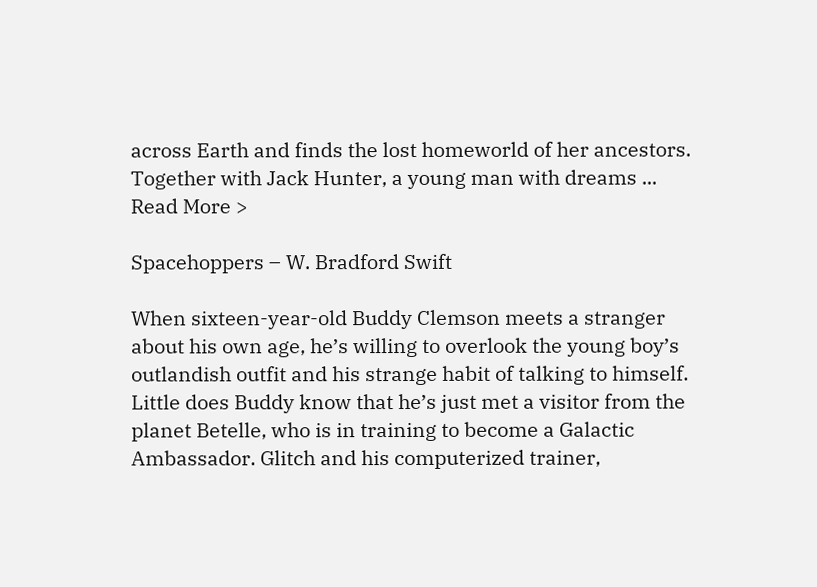across Earth and finds the lost homeworld of her ancestors. Together with Jack Hunter, a young man with dreams ...    Read More >

Spacehoppers – W. Bradford Swift

When sixteen-year-old Buddy Clemson meets a stranger about his own age, he’s willing to overlook the young boy’s outlandish outfit and his strange habit of talking to himself. Little does Buddy know that he’s just met a visitor from the planet Betelle, who is in training to become a Galactic Ambassador. Glitch and his computerized trainer,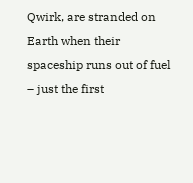Qwirk, are stranded on Earth when their spaceship runs out of fuel – just the first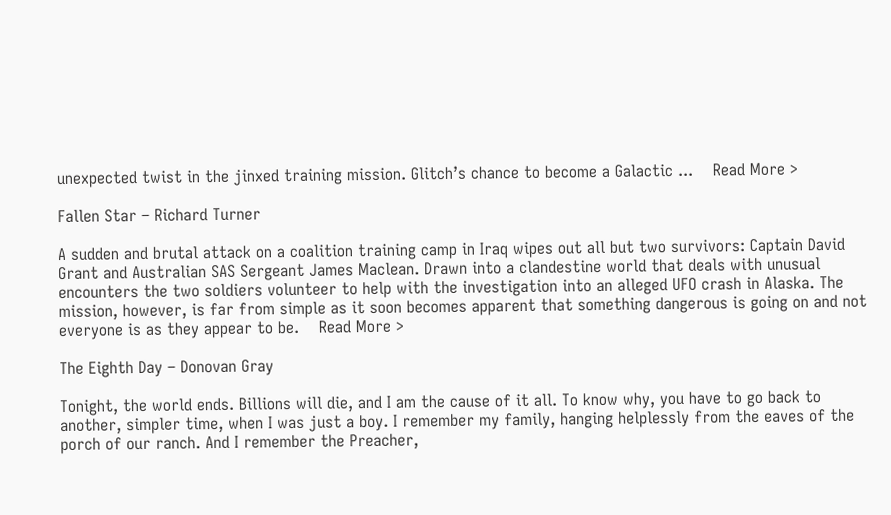unexpected twist in the jinxed training mission. Glitch’s chance to become a Galactic ...    Read More >

Fallen Star – Richard Turner

A sudden and brutal attack on a coalition training camp in Iraq wipes out all but two survivors: Captain David Grant and Australian SAS Sergeant James Maclean. Drawn into a clandestine world that deals with unusual encounters the two soldiers volunteer to help with the investigation into an alleged UFO crash in Alaska. The mission, however, is far from simple as it soon becomes apparent that something dangerous is going on and not everyone is as they appear to be.    Read More >

The Eighth Day – Donovan Gray

Tonight, the world ends. Billions will die, and I am the cause of it all. To know why, you have to go back to another, simpler time, when I was just a boy. I remember my family, hanging helplessly from the eaves of the porch of our ranch. And I remember the Preacher,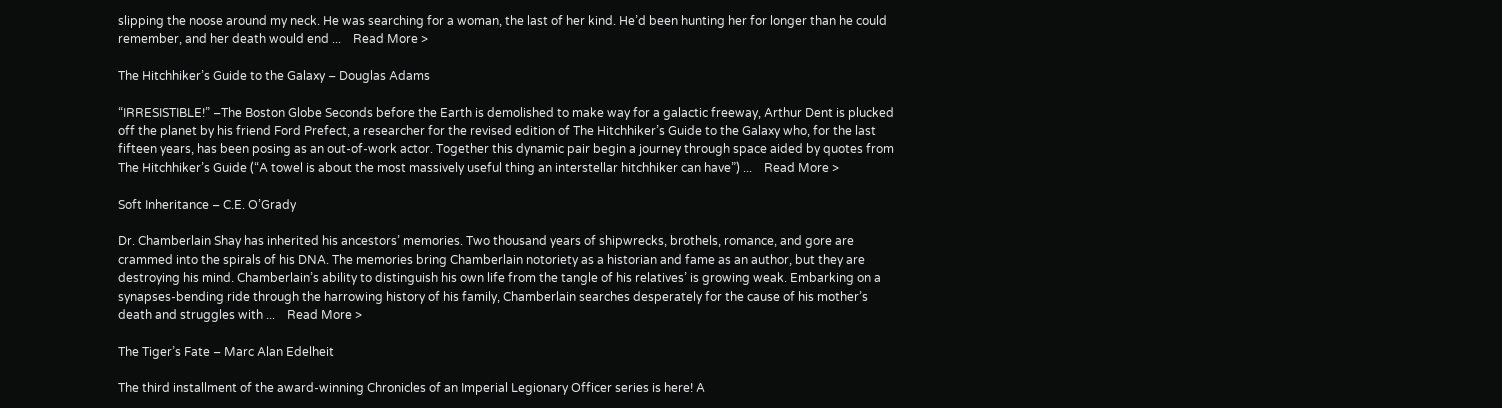slipping the noose around my neck. He was searching for a woman, the last of her kind. He’d been hunting her for longer than he could remember, and her death would end ...    Read More >

The Hitchhiker’s Guide to the Galaxy – Douglas Adams

“IRRESISTIBLE!” –The Boston Globe Seconds before the Earth is demolished to make way for a galactic freeway, Arthur Dent is plucked off the planet by his friend Ford Prefect, a researcher for the revised edition of The Hitchhiker’s Guide to the Galaxy who, for the last fifteen years, has been posing as an out-of-work actor. Together this dynamic pair begin a journey through space aided by quotes from The Hitchhiker’s Guide (“A towel is about the most massively useful thing an interstellar hitchhiker can have”) ...    Read More >

Soft Inheritance – C.E. O’Grady

Dr. Chamberlain Shay has inherited his ancestors’ memories. Two thousand years of shipwrecks, brothels, romance, and gore are crammed into the spirals of his DNA. The memories bring Chamberlain notoriety as a historian and fame as an author, but they are destroying his mind. Chamberlain’s ability to distinguish his own life from the tangle of his relatives’ is growing weak. Embarking on a synapses-bending ride through the harrowing history of his family, Chamberlain searches desperately for the cause of his mother’s death and struggles with ...    Read More >

The Tiger’s Fate – Marc Alan Edelheit

The third installment of the award-winning Chronicles of an Imperial Legionary Officer series is here! A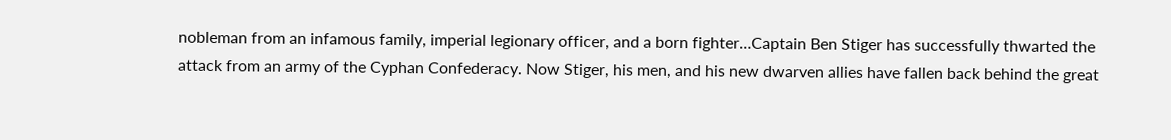nobleman from an infamous family, imperial legionary officer, and a born fighter…Captain Ben Stiger has successfully thwarted the attack from an army of the Cyphan Confederacy. Now Stiger, his men, and his new dwarven allies have fallen back behind the great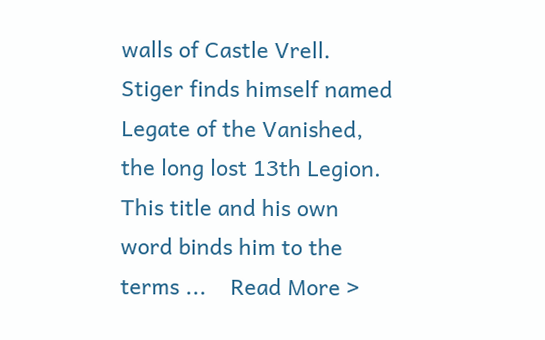walls of Castle Vrell. Stiger finds himself named Legate of the Vanished, the long lost 13th Legion. This title and his own word binds him to the terms ...    Read More >